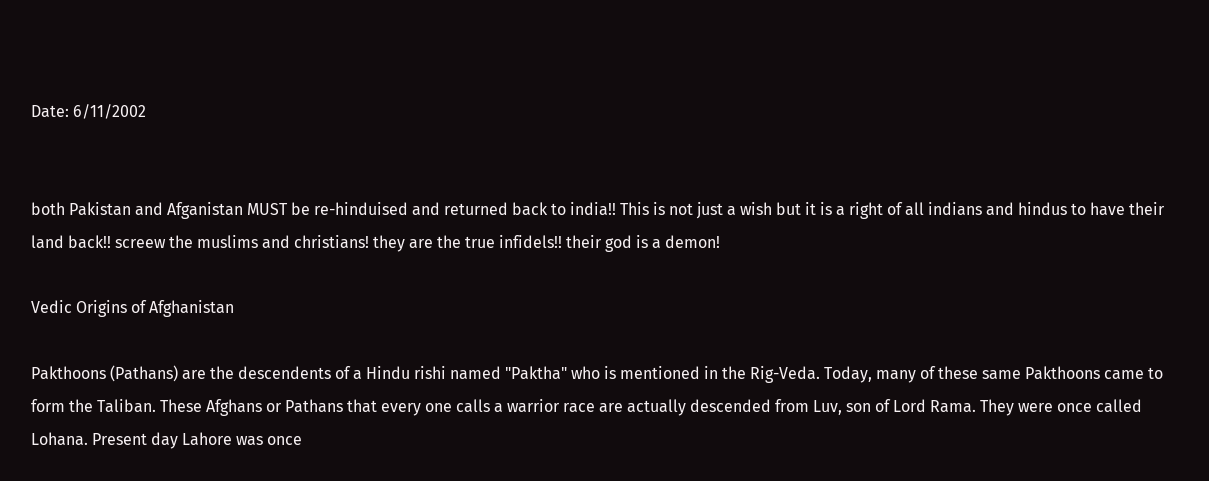Date: 6/11/2002


both Pakistan and Afganistan MUST be re-hinduised and returned back to india!! This is not just a wish but it is a right of all indians and hindus to have their land back!! screew the muslims and christians! they are the true infidels!! their god is a demon!

Vedic Origins of Afghanistan

Pakthoons (Pathans) are the descendents of a Hindu rishi named "Paktha" who is mentioned in the Rig-Veda. Today, many of these same Pakthoons came to form the Taliban. These Afghans or Pathans that every one calls a warrior race are actually descended from Luv, son of Lord Rama. They were once called Lohana. Present day Lahore was once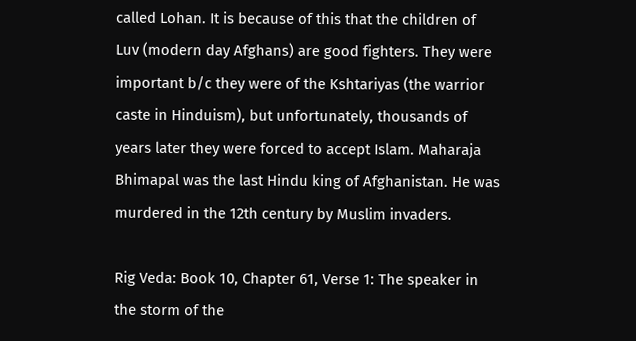called Lohan. It is because of this that the children of Luv (modern day Afghans) are good fighters. They were important b/c they were of the Kshtariyas (the warrior caste in Hinduism), but unfortunately, thousands of years later they were forced to accept Islam. Maharaja Bhimapal was the last Hindu king of Afghanistan. He was murdered in the 12th century by Muslim invaders.

Rig Veda: Book 10, Chapter 61, Verse 1: The speaker in the storm of the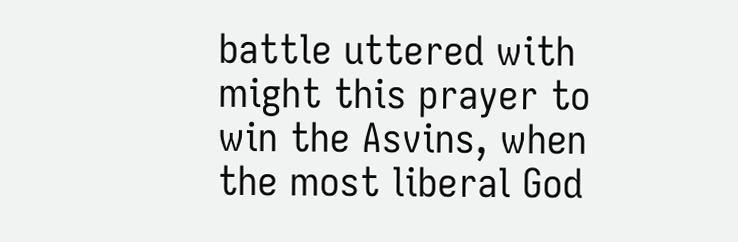battle uttered with might this prayer to win the Asvins, when the most liberal God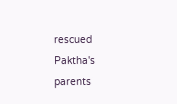rescued Paktha's parents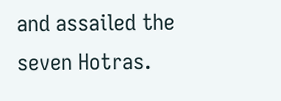and assailed the seven Hotras.